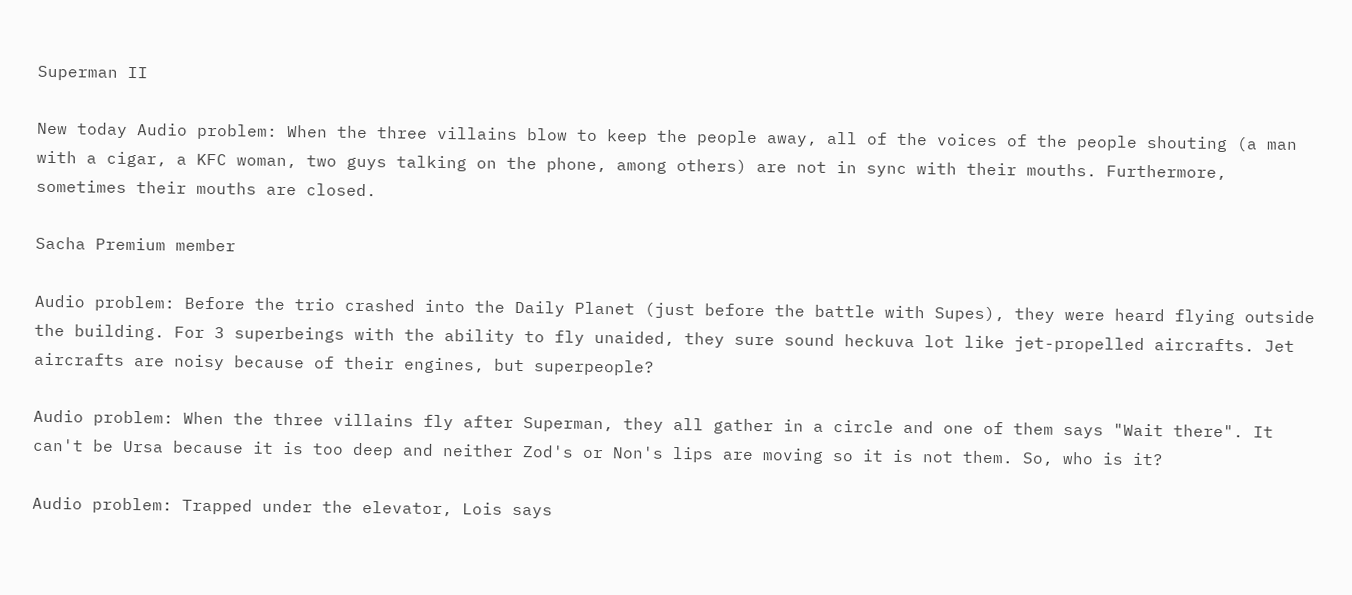Superman II

New today Audio problem: When the three villains blow to keep the people away, all of the voices of the people shouting (a man with a cigar, a KFC woman, two guys talking on the phone, among others) are not in sync with their mouths. Furthermore, sometimes their mouths are closed.

Sacha Premium member

Audio problem: Before the trio crashed into the Daily Planet (just before the battle with Supes), they were heard flying outside the building. For 3 superbeings with the ability to fly unaided, they sure sound heckuva lot like jet-propelled aircrafts. Jet aircrafts are noisy because of their engines, but superpeople?

Audio problem: When the three villains fly after Superman, they all gather in a circle and one of them says "Wait there". It can't be Ursa because it is too deep and neither Zod's or Non's lips are moving so it is not them. So, who is it?

Audio problem: Trapped under the elevator, Lois says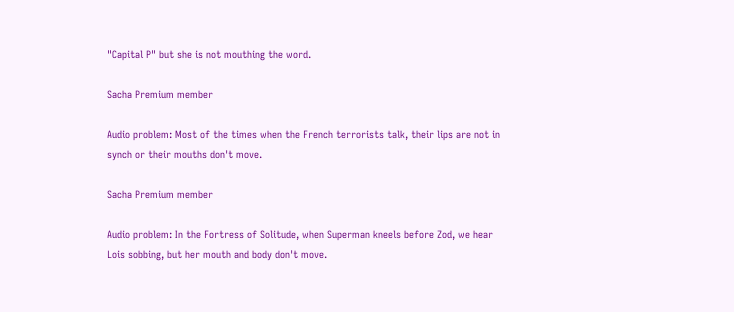"Capital P" but she is not mouthing the word.

Sacha Premium member

Audio problem: Most of the times when the French terrorists talk, their lips are not in synch or their mouths don't move.

Sacha Premium member

Audio problem: In the Fortress of Solitude, when Superman kneels before Zod, we hear Lois sobbing, but her mouth and body don't move.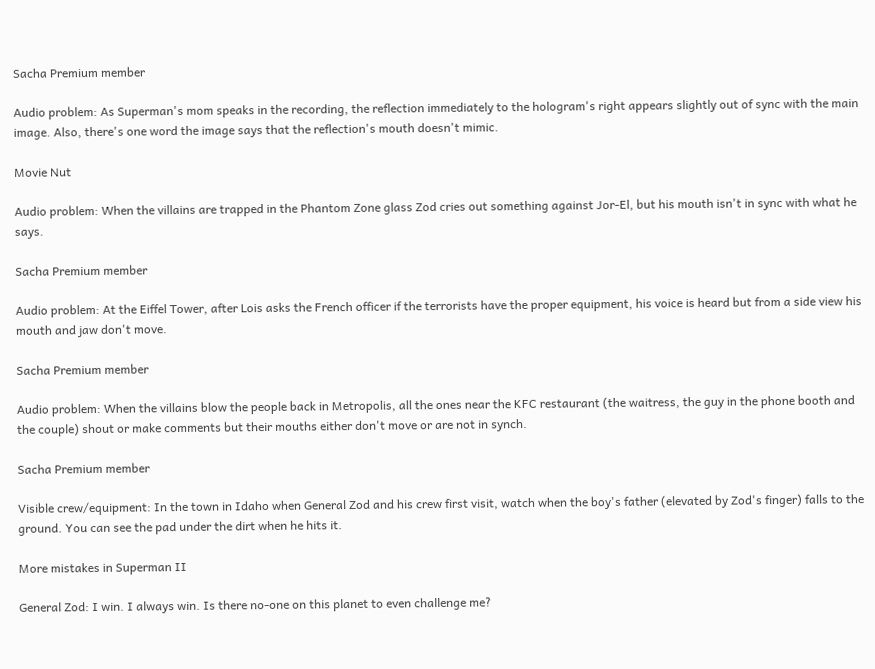Sacha Premium member

Audio problem: As Superman's mom speaks in the recording, the reflection immediately to the hologram's right appears slightly out of sync with the main image. Also, there's one word the image says that the reflection's mouth doesn't mimic.

Movie Nut

Audio problem: When the villains are trapped in the Phantom Zone glass Zod cries out something against Jor-El, but his mouth isn't in sync with what he says.

Sacha Premium member

Audio problem: At the Eiffel Tower, after Lois asks the French officer if the terrorists have the proper equipment, his voice is heard but from a side view his mouth and jaw don't move.

Sacha Premium member

Audio problem: When the villains blow the people back in Metropolis, all the ones near the KFC restaurant (the waitress, the guy in the phone booth and the couple) shout or make comments but their mouths either don't move or are not in synch.

Sacha Premium member

Visible crew/equipment: In the town in Idaho when General Zod and his crew first visit, watch when the boy's father (elevated by Zod's finger) falls to the ground. You can see the pad under the dirt when he hits it.

More mistakes in Superman II

General Zod: I win. I always win. Is there no-one on this planet to even challenge me?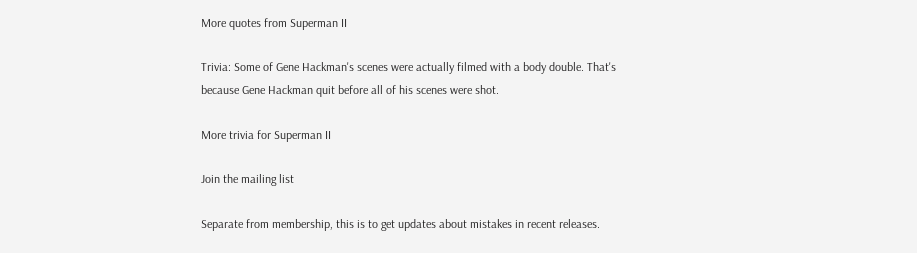More quotes from Superman II

Trivia: Some of Gene Hackman's scenes were actually filmed with a body double. That's because Gene Hackman quit before all of his scenes were shot.

More trivia for Superman II

Join the mailing list

Separate from membership, this is to get updates about mistakes in recent releases.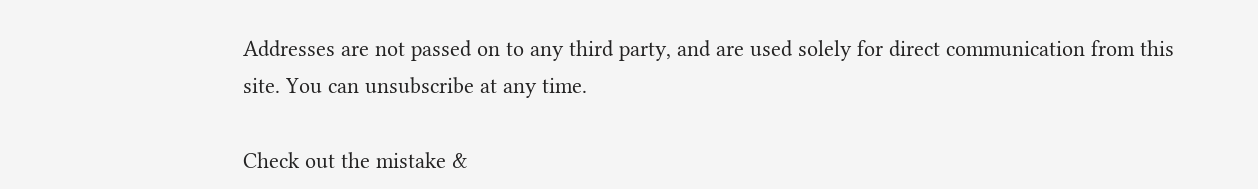Addresses are not passed on to any third party, and are used solely for direct communication from this site. You can unsubscribe at any time.

Check out the mistake &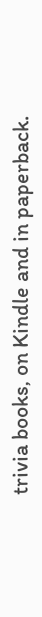trivia books, on Kindle and in paperback.